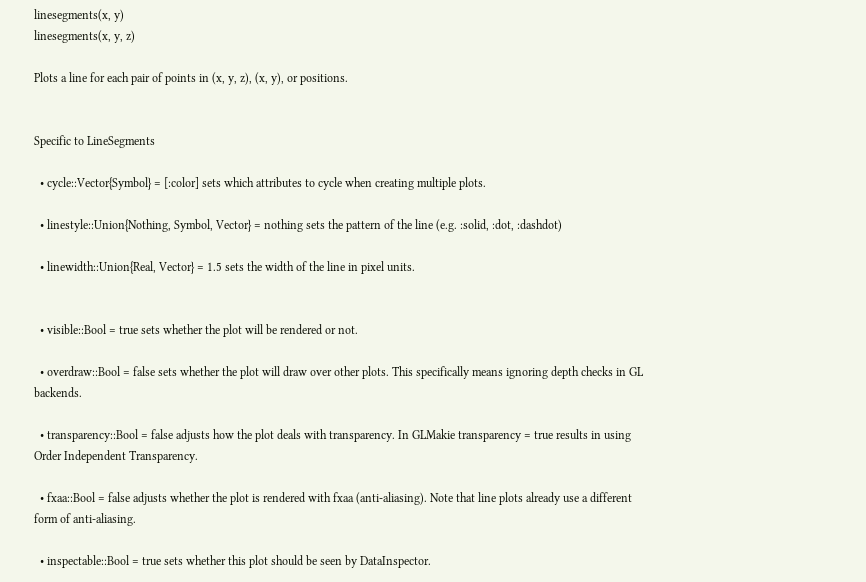linesegments(x, y)
linesegments(x, y, z)

Plots a line for each pair of points in (x, y, z), (x, y), or positions.


Specific to LineSegments

  • cycle::Vector{Symbol} = [:color] sets which attributes to cycle when creating multiple plots.

  • linestyle::Union{Nothing, Symbol, Vector} = nothing sets the pattern of the line (e.g. :solid, :dot, :dashdot)

  • linewidth::Union{Real, Vector} = 1.5 sets the width of the line in pixel units.


  • visible::Bool = true sets whether the plot will be rendered or not.

  • overdraw::Bool = false sets whether the plot will draw over other plots. This specifically means ignoring depth checks in GL backends.

  • transparency::Bool = false adjusts how the plot deals with transparency. In GLMakie transparency = true results in using Order Independent Transparency.

  • fxaa::Bool = false adjusts whether the plot is rendered with fxaa (anti-aliasing). Note that line plots already use a different form of anti-aliasing.

  • inspectable::Bool = true sets whether this plot should be seen by DataInspector.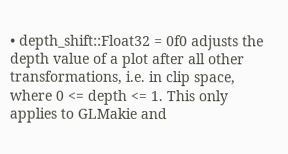• depth_shift::Float32 = 0f0 adjusts the depth value of a plot after all other transformations, i.e. in clip space, where 0 <= depth <= 1. This only applies to GLMakie and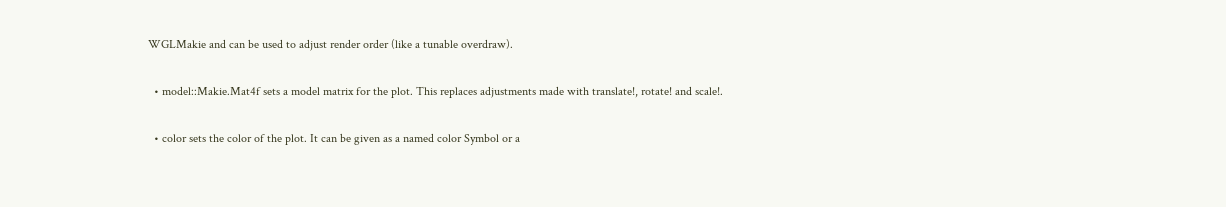WGLMakie and can be used to adjust render order (like a tunable overdraw).

  • model::Makie.Mat4f sets a model matrix for the plot. This replaces adjustments made with translate!, rotate! and scale!.

  • color sets the color of the plot. It can be given as a named color Symbol or a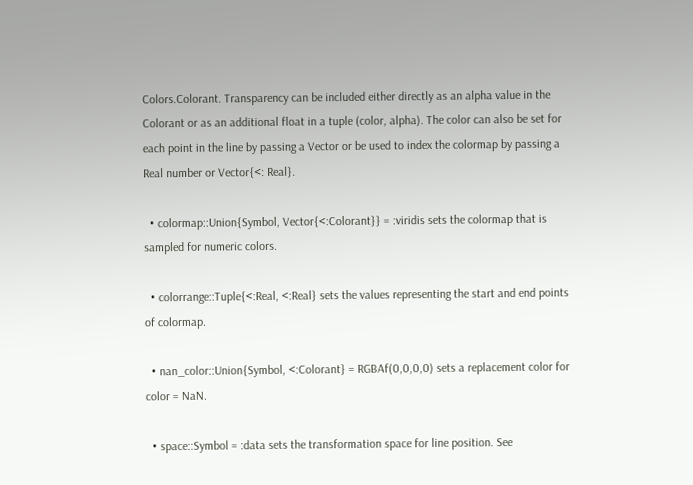Colors.Colorant. Transparency can be included either directly as an alpha value in the Colorant or as an additional float in a tuple (color, alpha). The color can also be set for each point in the line by passing a Vector or be used to index the colormap by passing a Real number or Vector{<: Real}.

  • colormap::Union{Symbol, Vector{<:Colorant}} = :viridis sets the colormap that is sampled for numeric colors.

  • colorrange::Tuple{<:Real, <:Real} sets the values representing the start and end points of colormap.

  • nan_color::Union{Symbol, <:Colorant} = RGBAf(0,0,0,0) sets a replacement color for color = NaN.

  • space::Symbol = :data sets the transformation space for line position. See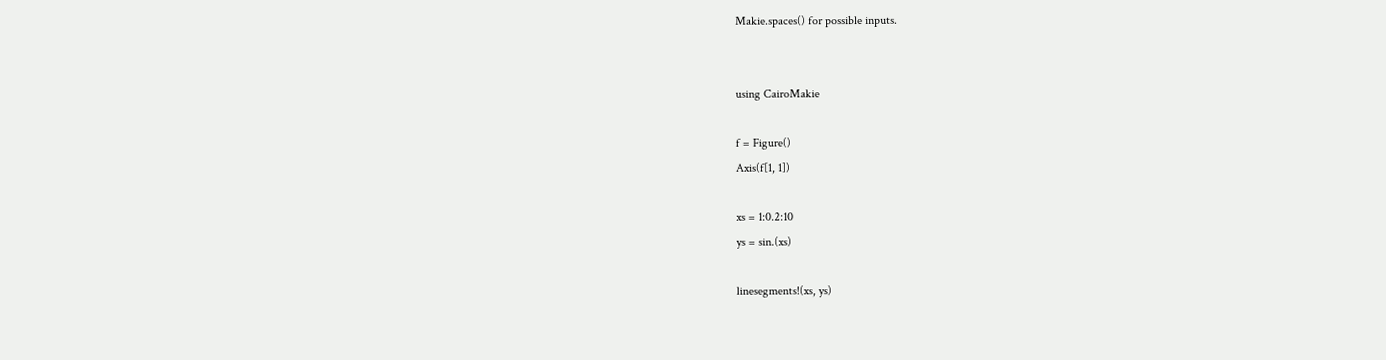Makie.spaces() for possible inputs.


using CairoMakie

f = Figure()
Axis(f[1, 1])

xs = 1:0.2:10
ys = sin.(xs)

linesegments!(xs, ys)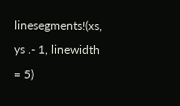linesegments!(xs, ys .- 1, linewidth = 5)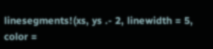linesegments!(xs, ys .- 2, linewidth = 5, color =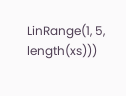LinRange(1, 5, length(xs)))